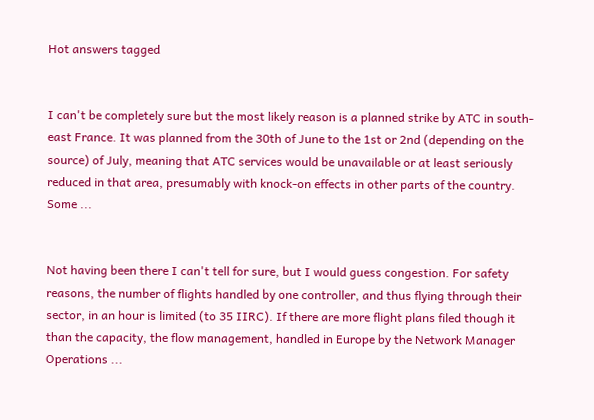Hot answers tagged


I can't be completely sure but the most likely reason is a planned strike by ATC in south-east France. It was planned from the 30th of June to the 1st or 2nd (depending on the source) of July, meaning that ATC services would be unavailable or at least seriously reduced in that area, presumably with knock-on effects in other parts of the country. Some ...


Not having been there I can't tell for sure, but I would guess congestion. For safety reasons, the number of flights handled by one controller, and thus flying through their sector, in an hour is limited (to 35 IIRC). If there are more flight plans filed though it than the capacity, the flow management, handled in Europe by the Network Manager Operations ...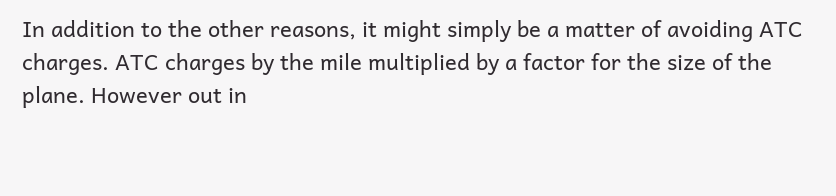In addition to the other reasons, it might simply be a matter of avoiding ATC charges. ATC charges by the mile multiplied by a factor for the size of the plane. However out in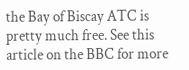the Bay of Biscay ATC is pretty much free. See this article on the BBC for more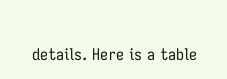details. Here is a table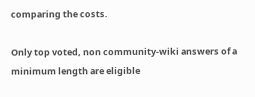comparing the costs.

Only top voted, non community-wiki answers of a minimum length are eligible